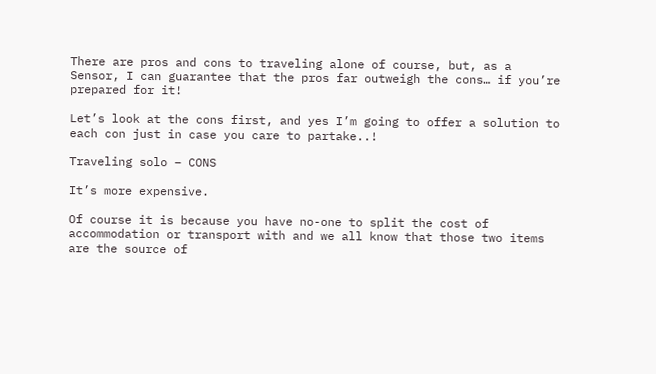There are pros and cons to traveling alone of course, but, as a Sensor, I can guarantee that the pros far outweigh the cons… if you’re prepared for it!

Let’s look at the cons first, and yes I’m going to offer a solution to each con just in case you care to partake..!

Traveling solo – CONS

It’s more expensive.

Of course it is because you have no-one to split the cost of accommodation or transport with and we all know that those two items are the source of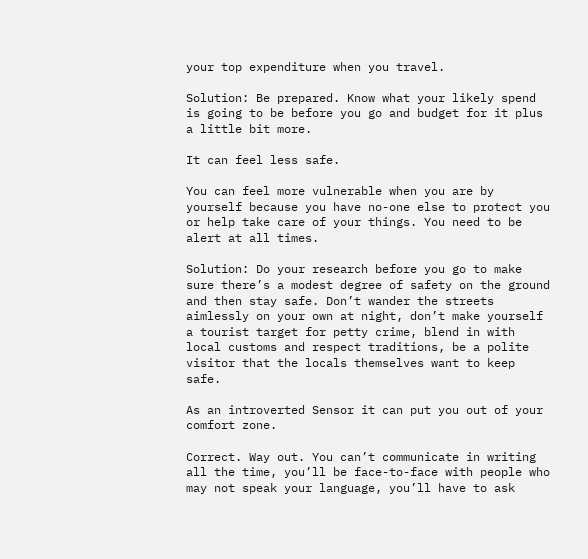your top expenditure when you travel.

Solution: Be prepared. Know what your likely spend is going to be before you go and budget for it plus a little bit more.

It can feel less safe.

You can feel more vulnerable when you are by yourself because you have no-one else to protect you or help take care of your things. You need to be alert at all times.

Solution: Do your research before you go to make sure there’s a modest degree of safety on the ground and then stay safe. Don’t wander the streets aimlessly on your own at night, don’t make yourself a tourist target for petty crime, blend in with local customs and respect traditions, be a polite visitor that the locals themselves want to keep safe.

As an introverted Sensor it can put you out of your comfort zone.

Correct. Way out. You can’t communicate in writing all the time, you’ll be face-to-face with people who may not speak your language, you’ll have to ask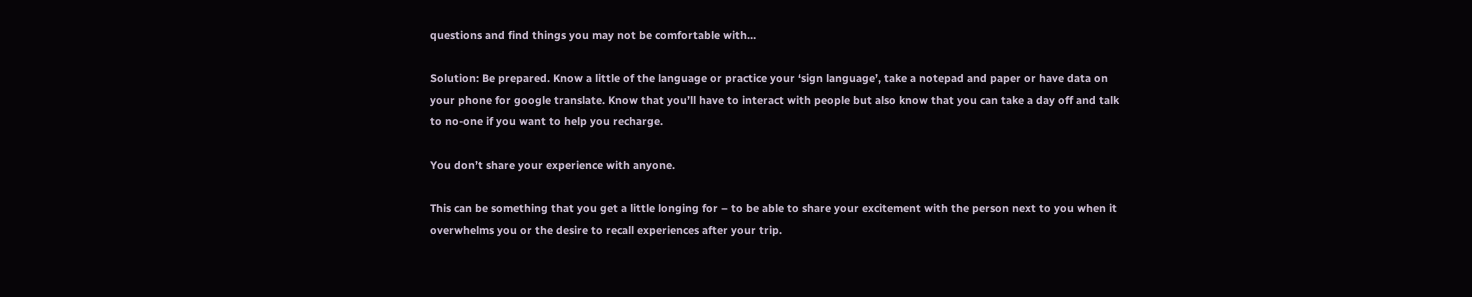questions and find things you may not be comfortable with…

Solution: Be prepared. Know a little of the language or practice your ‘sign language’, take a notepad and paper or have data on your phone for google translate. Know that you’ll have to interact with people but also know that you can take a day off and talk to no-one if you want to help you recharge.

You don’t share your experience with anyone.

This can be something that you get a little longing for – to be able to share your excitement with the person next to you when it overwhelms you or the desire to recall experiences after your trip.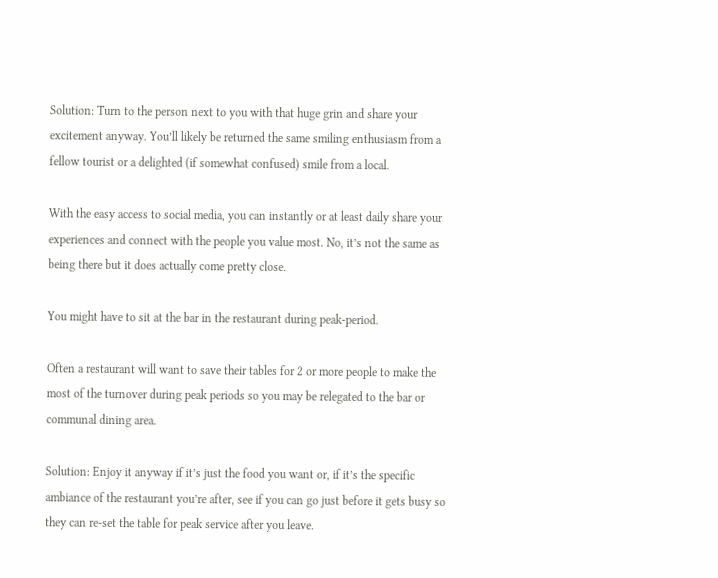Solution: Turn to the person next to you with that huge grin and share your excitement anyway. You’ll likely be returned the same smiling enthusiasm from a fellow tourist or a delighted (if somewhat confused) smile from a local.

With the easy access to social media, you can instantly or at least daily share your experiences and connect with the people you value most. No, it’s not the same as being there but it does actually come pretty close.

You might have to sit at the bar in the restaurant during peak-period.

Often a restaurant will want to save their tables for 2 or more people to make the most of the turnover during peak periods so you may be relegated to the bar or communal dining area.

Solution: Enjoy it anyway if it’s just the food you want or, if it’s the specific ambiance of the restaurant you’re after, see if you can go just before it gets busy so they can re-set the table for peak service after you leave.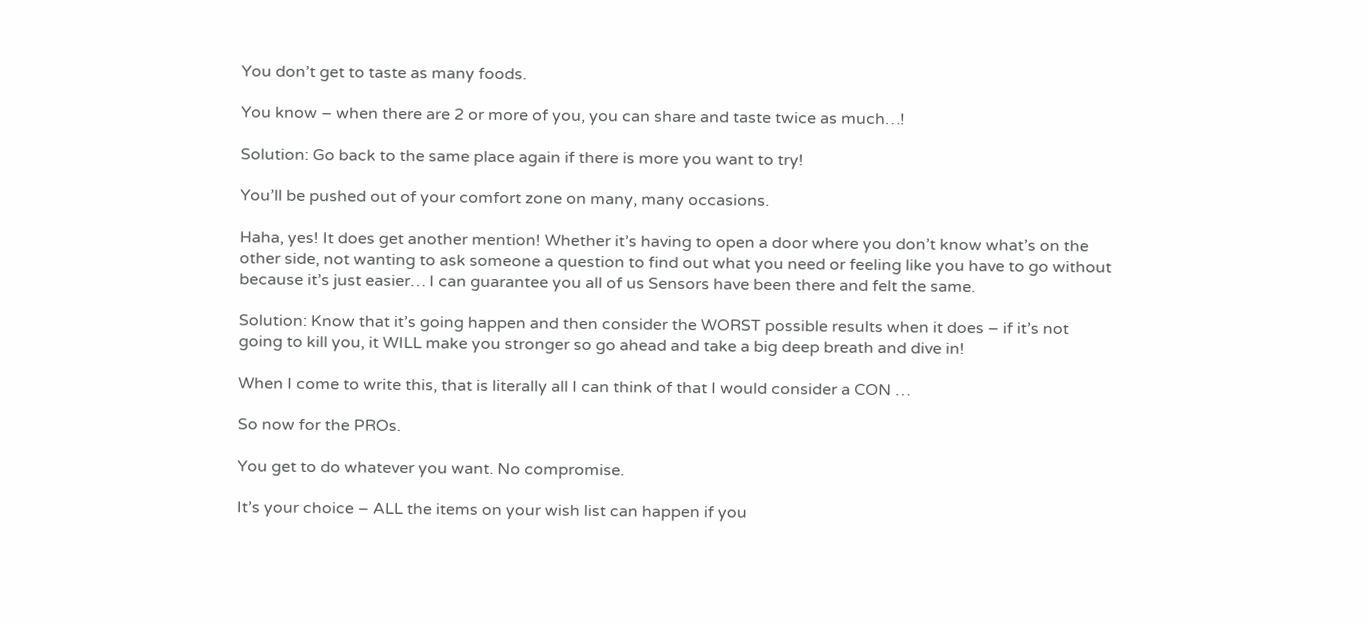You don’t get to taste as many foods.

You know – when there are 2 or more of you, you can share and taste twice as much…!

Solution: Go back to the same place again if there is more you want to try!

You’ll be pushed out of your comfort zone on many, many occasions.

Haha, yes! It does get another mention! Whether it’s having to open a door where you don’t know what’s on the other side, not wanting to ask someone a question to find out what you need or feeling like you have to go without because it’s just easier… I can guarantee you all of us Sensors have been there and felt the same.

Solution: Know that it’s going happen and then consider the WORST possible results when it does – if it’s not going to kill you, it WILL make you stronger so go ahead and take a big deep breath and dive in!

When I come to write this, that is literally all I can think of that I would consider a CON …

So now for the PROs.

You get to do whatever you want. No compromise.

It’s your choice – ALL the items on your wish list can happen if you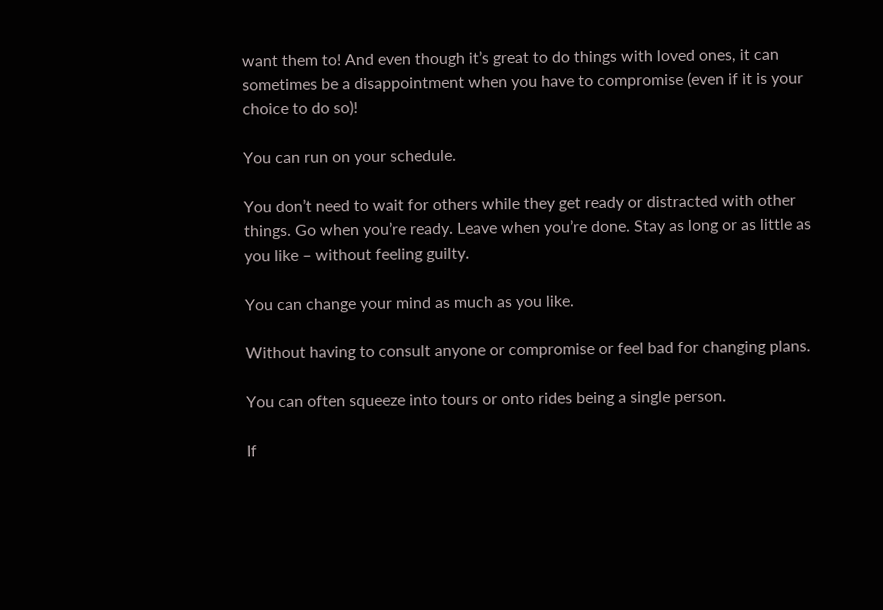want them to! And even though it’s great to do things with loved ones, it can sometimes be a disappointment when you have to compromise (even if it is your choice to do so)!

You can run on your schedule.

You don’t need to wait for others while they get ready or distracted with other things. Go when you’re ready. Leave when you’re done. Stay as long or as little as you like – without feeling guilty.

You can change your mind as much as you like.

Without having to consult anyone or compromise or feel bad for changing plans.

You can often squeeze into tours or onto rides being a single person.

If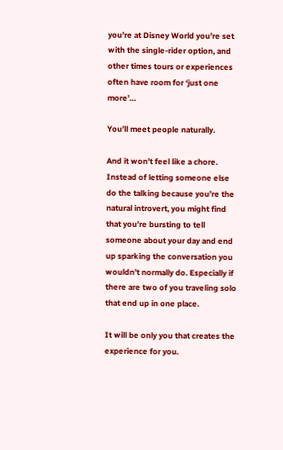you’re at Disney World you’re set with the single-rider option, and other times tours or experiences often have room for ‘just one more’…

You’ll meet people naturally.

And it won’t feel like a chore. Instead of letting someone else do the talking because you’re the natural introvert, you might find that you’re bursting to tell someone about your day and end up sparking the conversation you wouldn’t normally do. Especially if there are two of you traveling solo that end up in one place.

It will be only you that creates the experience for you.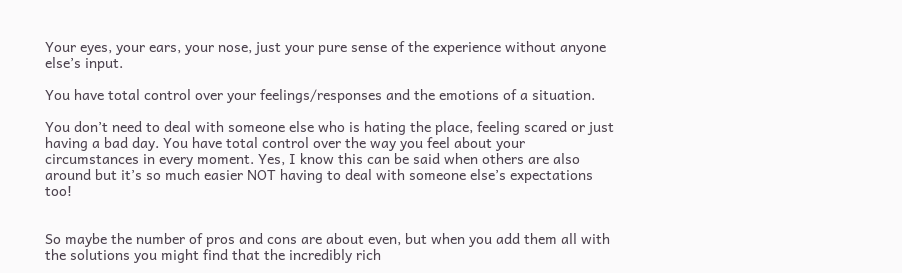Your eyes, your ears, your nose, just your pure sense of the experience without anyone else’s input.

You have total control over your feelings/responses and the emotions of a situation.

You don’t need to deal with someone else who is hating the place, feeling scared or just having a bad day. You have total control over the way you feel about your circumstances in every moment. Yes, I know this can be said when others are also around but it’s so much easier NOT having to deal with someone else’s expectations too!


So maybe the number of pros and cons are about even, but when you add them all with the solutions you might find that the incredibly rich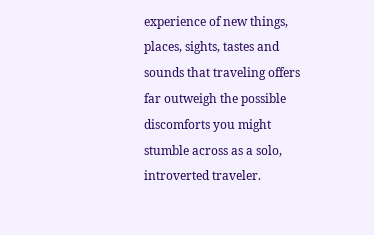experience of new things, places, sights, tastes and sounds that traveling offers far outweigh the possible discomforts you might stumble across as a solo, introverted traveler.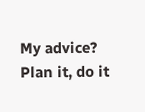My advice? Plan it, do it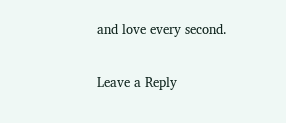and love every second.

Leave a Reply